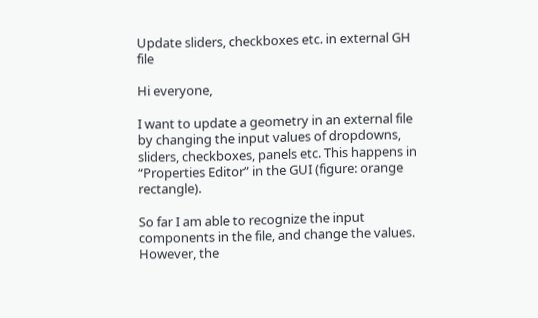Update sliders, checkboxes etc. in external GH file

Hi everyone,

I want to update a geometry in an external file by changing the input values of dropdowns, sliders, checkboxes, panels etc. This happens in “Properties Editor” in the GUI (figure: orange rectangle).

So far I am able to recognize the input components in the file, and change the values. However, the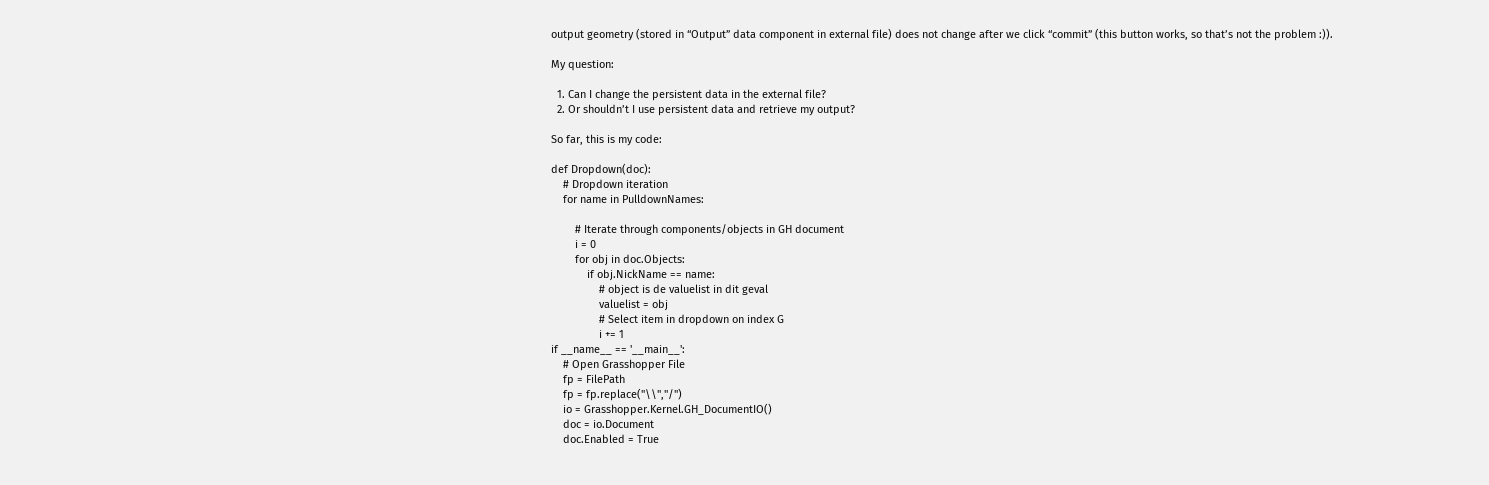output geometry (stored in “Output” data component in external file) does not change after we click “commit” (this button works, so that’s not the problem :)).

My question:

  1. Can I change the persistent data in the external file?
  2. Or shouldn’t I use persistent data and retrieve my output?

So far, this is my code:

def Dropdown(doc):
    # Dropdown iteration
    for name in PulldownNames:

        # Iterate through components/objects in GH document
        i = 0
        for obj in doc.Objects:
            if obj.NickName == name:
                # object is de valuelist in dit geval
                valuelist = obj
                # Select item in dropdown on index G
                i += 1
if __name__ == '__main__':
    # Open Grasshopper File
    fp = FilePath
    fp = fp.replace("\\","/")
    io = Grasshopper.Kernel.GH_DocumentIO()
    doc = io.Document
    doc.Enabled = True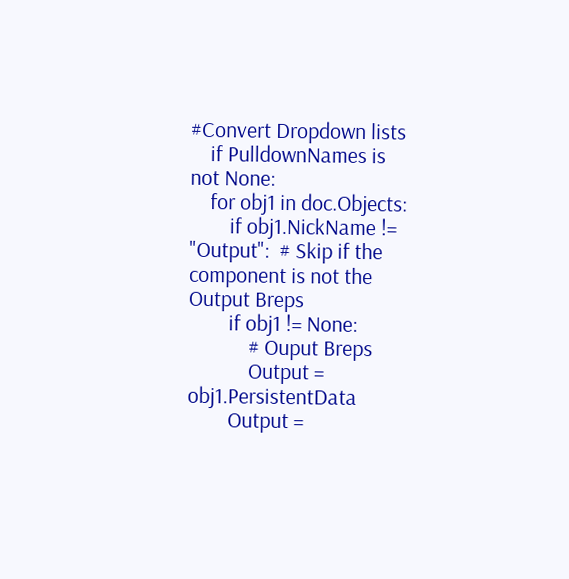#Convert Dropdown lists
    if PulldownNames is not None:
    for obj1 in doc.Objects:
        if obj1.NickName != "Output":  # Skip if the component is not the Output Breps
        if obj1 != None:
            # Ouput Breps
            Output = obj1.PersistentData
        Output =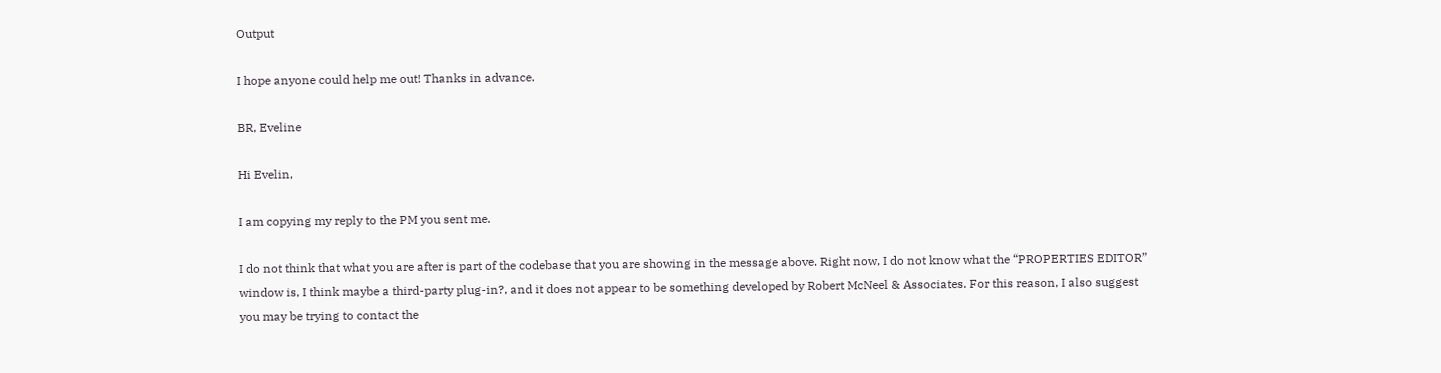Output

I hope anyone could help me out! Thanks in advance.

BR, Eveline

Hi Evelin,

I am copying my reply to the PM you sent me.

I do not think that what you are after is part of the codebase that you are showing in the message above. Right now, I do not know what the “PROPERTIES EDITOR” window is, I think maybe a third-party plug-in?, and it does not appear to be something developed by Robert McNeel & Associates. For this reason, I also suggest you may be trying to contact the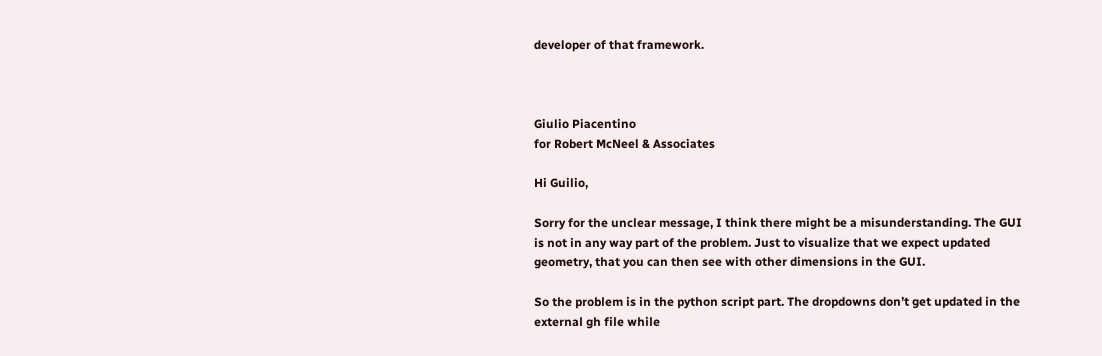developer of that framework.



Giulio Piacentino
for Robert McNeel & Associates

Hi Guilio,

Sorry for the unclear message, I think there might be a misunderstanding. The GUI is not in any way part of the problem. Just to visualize that we expect updated geometry, that you can then see with other dimensions in the GUI.

So the problem is in the python script part. The dropdowns don’t get updated in the external gh file while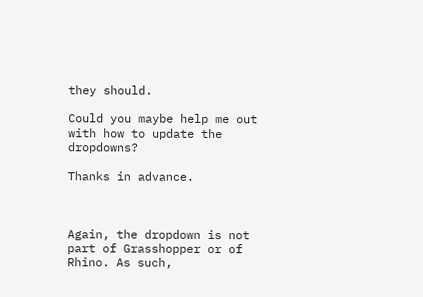they should.

Could you maybe help me out with how to update the dropdowns?

Thanks in advance.



Again, the dropdown is not part of Grasshopper or of Rhino. As such,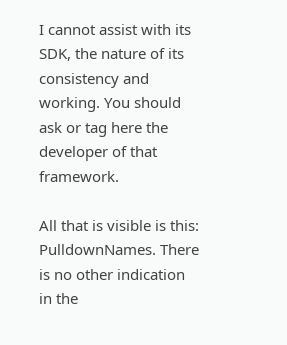I cannot assist with its SDK, the nature of its consistency and working. You should ask or tag here the developer of that framework.

All that is visible is this: PulldownNames. There is no other indication in the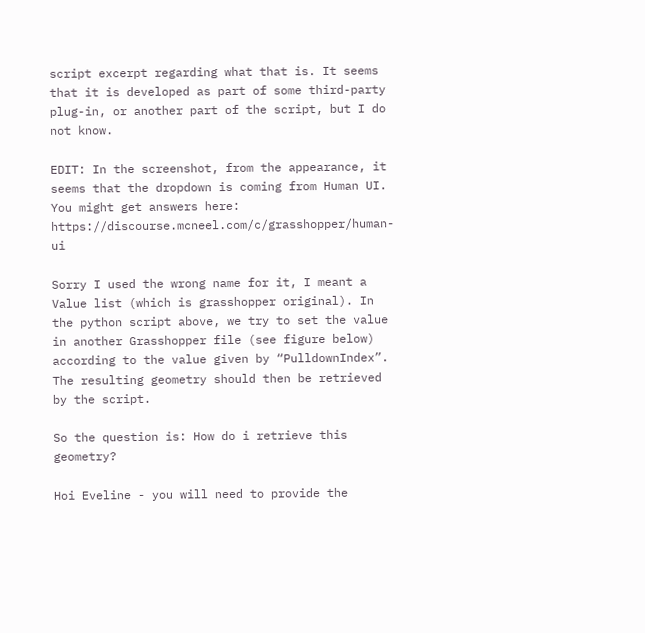script excerpt regarding what that is. It seems that it is developed as part of some third-party plug-in, or another part of the script, but I do not know.

EDIT: In the screenshot, from the appearance, it seems that the dropdown is coming from Human UI. You might get answers here: https://discourse.mcneel.com/c/grasshopper/human-ui

Sorry I used the wrong name for it, I meant a Value list (which is grasshopper original). In the python script above, we try to set the value in another Grasshopper file (see figure below) according to the value given by “PulldownIndex”. The resulting geometry should then be retrieved by the script.

So the question is: How do i retrieve this geometry?

Hoi Eveline - you will need to provide the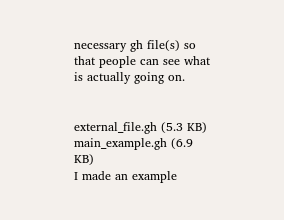necessary gh file(s) so that people can see what is actually going on.


external_file.gh (5.3 KB) main_example.gh (6.9 KB)
I made an example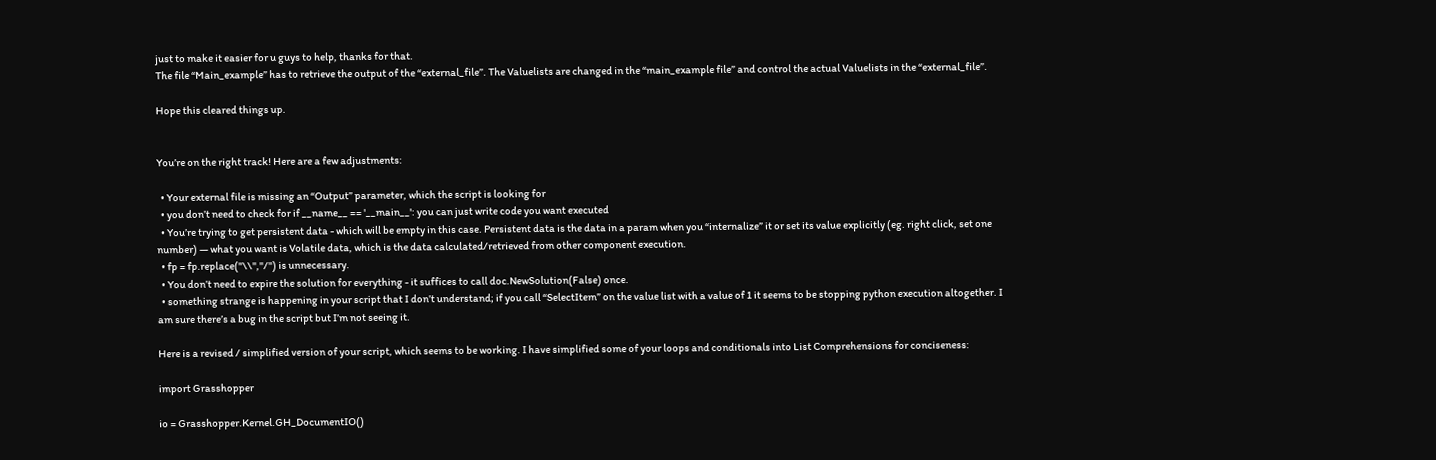just to make it easier for u guys to help, thanks for that.
The file “Main_example” has to retrieve the output of the “external_file”. The Valuelists are changed in the “main_example file” and control the actual Valuelists in the “external_file”.

Hope this cleared things up.


You’re on the right track! Here are a few adjustments:

  • Your external file is missing an “Output” parameter, which the script is looking for
  • you don’t need to check for if __name__ == '__main__': you can just write code you want executed
  • You’re trying to get persistent data - which will be empty in this case. Persistent data is the data in a param when you “internalize” it or set its value explicitly (eg. right click, set one number) — what you want is Volatile data, which is the data calculated/retrieved from other component execution.
  • fp = fp.replace("\\","/") is unnecessary.
  • You don’t need to expire the solution for everything - it suffices to call doc.NewSolution(False) once.
  • something strange is happening in your script that I don’t understand; if you call “SelectItem” on the value list with a value of 1 it seems to be stopping python execution altogether. I am sure there’s a bug in the script but I’m not seeing it.

Here is a revised / simplified version of your script, which seems to be working. I have simplified some of your loops and conditionals into List Comprehensions for conciseness:

import Grasshopper

io = Grasshopper.Kernel.GH_DocumentIO()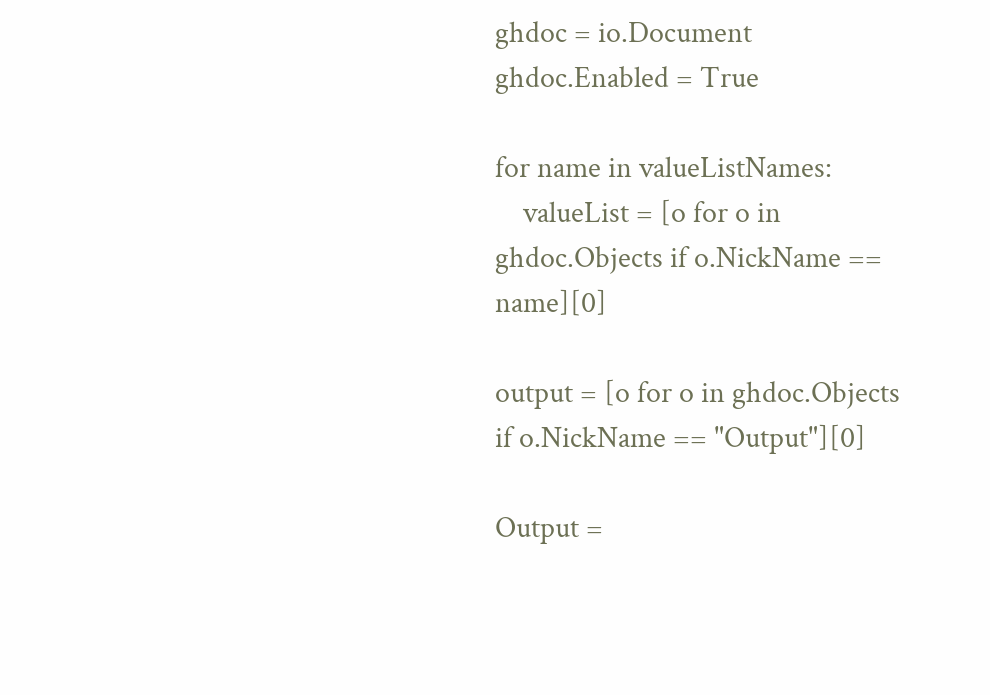ghdoc = io.Document
ghdoc.Enabled = True

for name in valueListNames:
    valueList = [o for o in ghdoc.Objects if o.NickName == name][0]

output = [o for o in ghdoc.Objects if o.NickName == "Output"][0]

Output =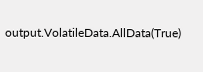output.VolatileData.AllData(True)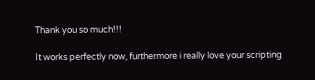Thank you so much!!!

It works perfectly now, furthermore i really love your scripting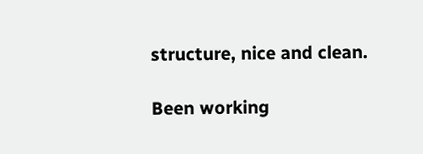structure, nice and clean.

Been working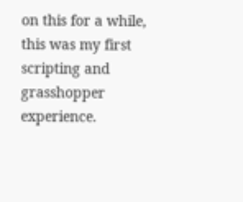on this for a while, this was my first scripting and grasshopper experience.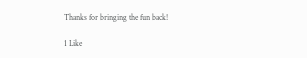Thanks for bringing the fun back!

1 Like